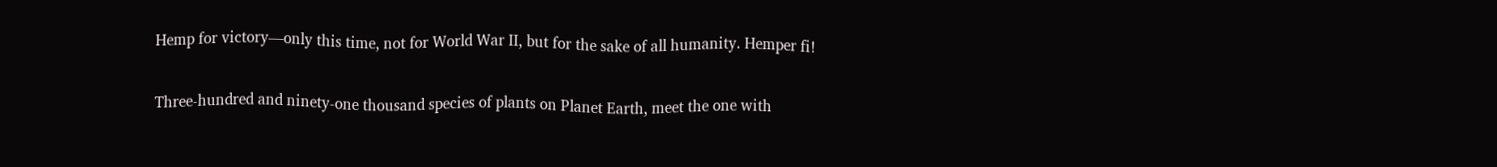Hemp for victory—only this time, not for World War II, but for the sake of all humanity. Hemper fi!

Three-hundred and ninety-one thousand species of plants on Planet Earth, meet the one with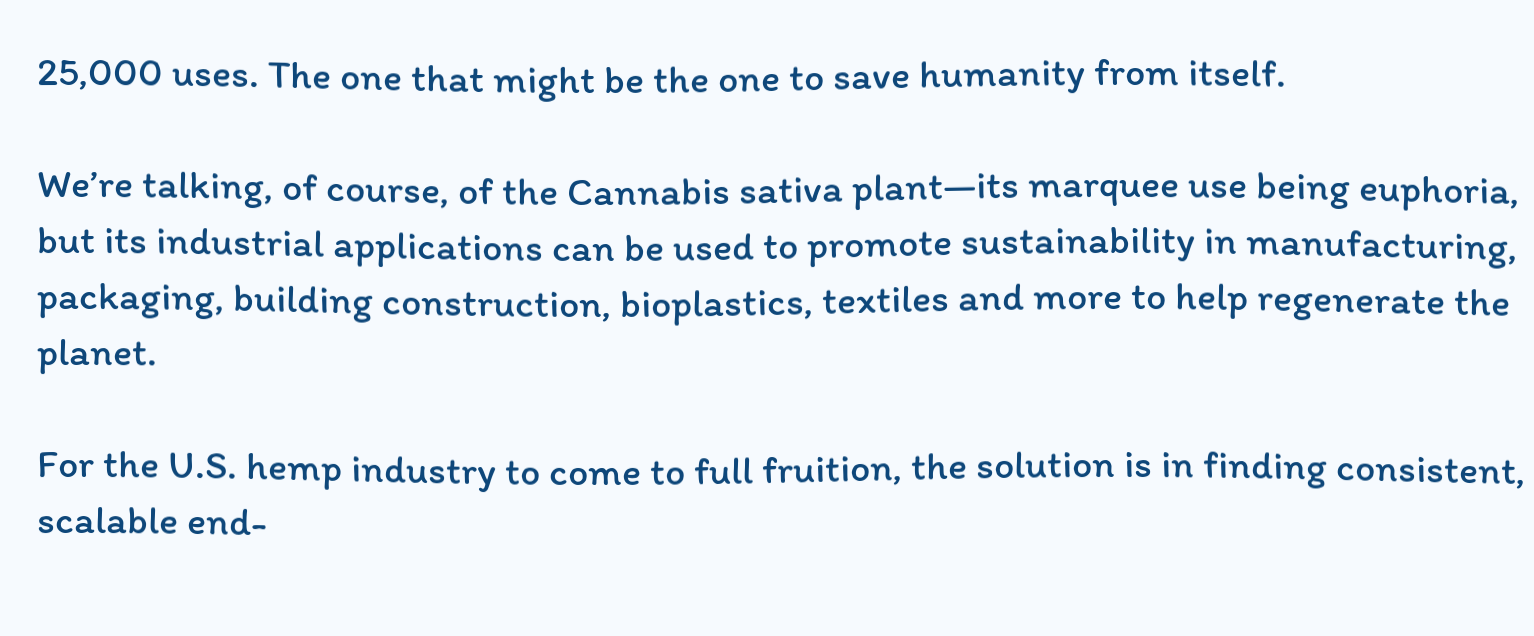25,000 uses. The one that might be the one to save humanity from itself.

We’re talking, of course, of the Cannabis sativa plant—its marquee use being euphoria, but its industrial applications can be used to promote sustainability in manufacturing, packaging, building construction, bioplastics, textiles and more to help regenerate the planet.

For the U.S. hemp industry to come to full fruition, the solution is in finding consistent, scalable end-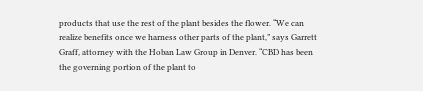products that use the rest of the plant besides the flower. “We can realize benefits once we harness other parts of the plant,” says Garrett Graff, attorney with the Hoban Law Group in Denver. “CBD has been the governing portion of the plant to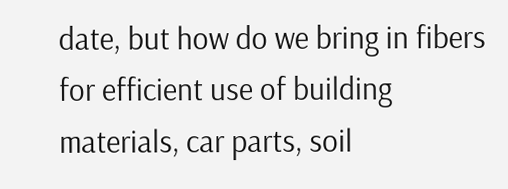date, but how do we bring in fibers for efficient use of building materials, car parts, soil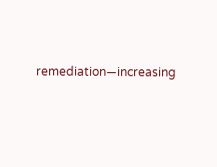remediation—increasing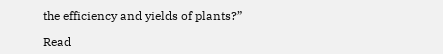the efficiency and yields of plants?”

Read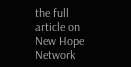the full article on New Hope Network